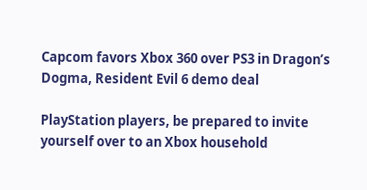Capcom favors Xbox 360 over PS3 in Dragon’s Dogma, Resident Evil 6 demo deal

PlayStation players, be prepared to invite yourself over to an Xbox household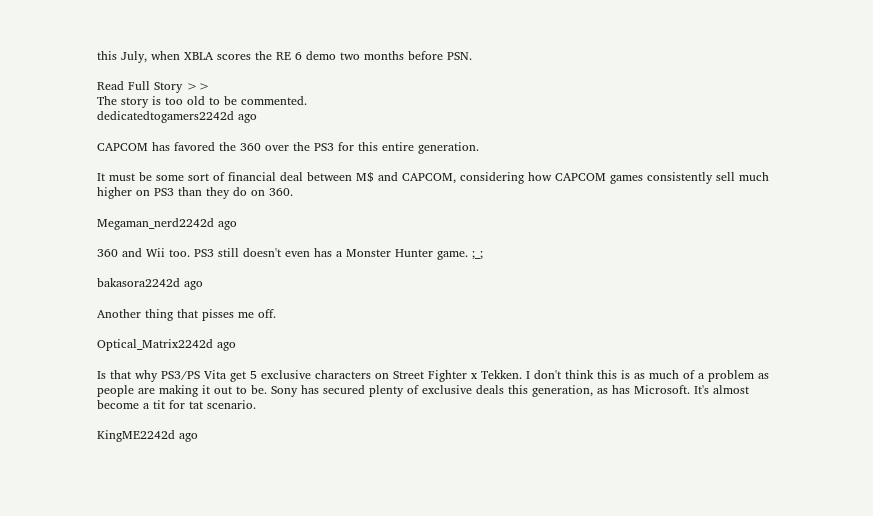this July, when XBLA scores the RE 6 demo two months before PSN.

Read Full Story >>
The story is too old to be commented.
dedicatedtogamers2242d ago

CAPCOM has favored the 360 over the PS3 for this entire generation.

It must be some sort of financial deal between M$ and CAPCOM, considering how CAPCOM games consistently sell much higher on PS3 than they do on 360.

Megaman_nerd2242d ago

360 and Wii too. PS3 still doesn't even has a Monster Hunter game. ;_;

bakasora2242d ago

Another thing that pisses me off.

Optical_Matrix2242d ago

Is that why PS3/PS Vita get 5 exclusive characters on Street Fighter x Tekken. I don't think this is as much of a problem as people are making it out to be. Sony has secured plenty of exclusive deals this generation, as has Microsoft. It's almost become a tit for tat scenario.

KingME2242d ago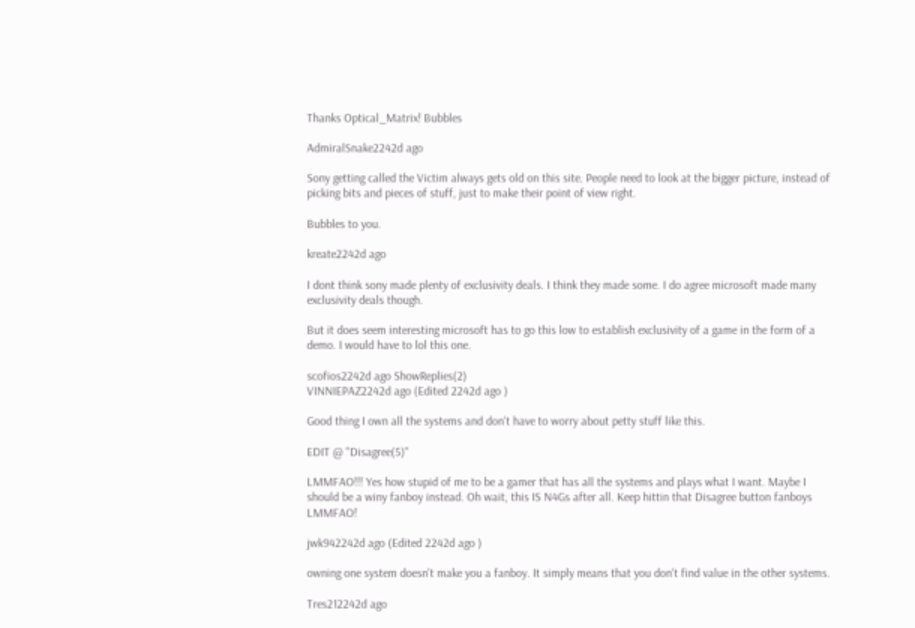Thanks Optical_Matrix! Bubbles

AdmiralSnake2242d ago

Sony getting called the Victim always gets old on this site. People need to look at the bigger picture, instead of picking bits and pieces of stuff, just to make their point of view right.

Bubbles to you.

kreate2242d ago

I dont think sony made plenty of exclusivity deals. I think they made some. I do agree microsoft made many exclusivity deals though.

But it does seem interesting microsoft has to go this low to establish exclusivity of a game in the form of a demo. I would have to lol this one.

scofios2242d ago ShowReplies(2)
VINNIEPAZ2242d ago (Edited 2242d ago )

Good thing I own all the systems and don't have to worry about petty stuff like this.

EDIT @ "Disagree(5)"

LMMFAO!!! Yes how stupid of me to be a gamer that has all the systems and plays what I want. Maybe I should be a winy fanboy instead. Oh wait, this IS N4Gs after all. Keep hittin that Disagree button fanboys LMMFAO!

jwk942242d ago (Edited 2242d ago )

owning one system doesn't make you a fanboy. It simply means that you don't find value in the other systems.

Tres212242d ago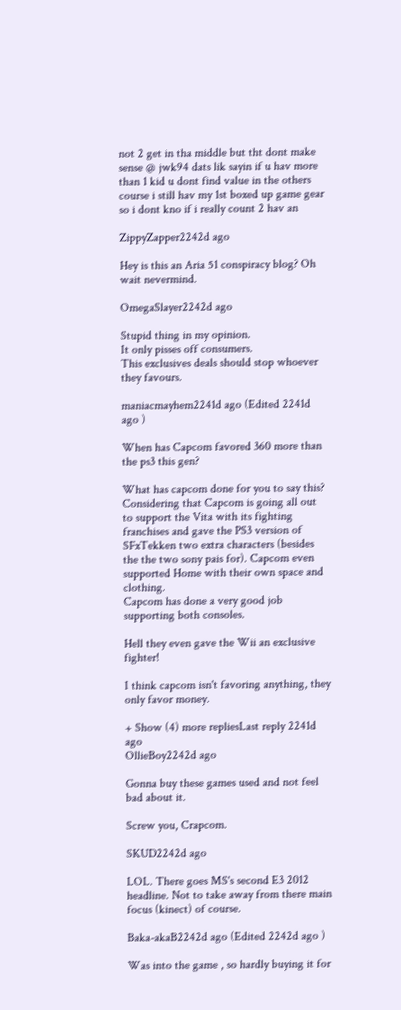not 2 get in tha middle but tht dont make sense @ jwk94 dats lik sayin if u hav more than 1 kid u dont find value in the others course i still hav my 1st boxed up game gear so i dont kno if i really count 2 hav an

ZippyZapper2242d ago

Hey is this an Aria 51 conspiracy blog? Oh wait nevermind.

OmegaSlayer2242d ago

Stupid thing in my opinion.
It only pisses off consumers.
This exclusives deals should stop whoever they favours.

maniacmayhem2241d ago (Edited 2241d ago )

When has Capcom favored 360 more than the ps3 this gen?

What has capcom done for you to say this? Considering that Capcom is going all out to support the Vita with its fighting franchises and gave the PS3 version of SFxTekken two extra characters (besides the the two sony pais for). Capcom even supported Home with their own space and clothing.
Capcom has done a very good job supporting both consoles.

Hell they even gave the Wii an exclusive fighter!

I think capcom isn't favoring anything, they only favor money.

+ Show (4) more repliesLast reply 2241d ago
OllieBoy2242d ago

Gonna buy these games used and not feel bad about it.

Screw you, Crapcom.

SKUD2242d ago

LOL. There goes MS's second E3 2012 headline. Not to take away from there main focus (kinect) of course.

Baka-akaB2242d ago (Edited 2242d ago )

Was into the game , so hardly buying it for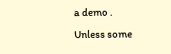a demo . Unless some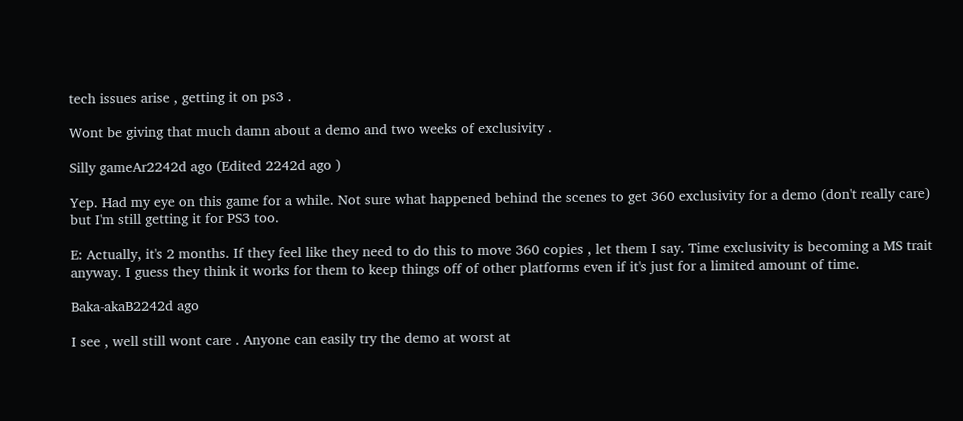tech issues arise , getting it on ps3 .

Wont be giving that much damn about a demo and two weeks of exclusivity .

Silly gameAr2242d ago (Edited 2242d ago )

Yep. Had my eye on this game for a while. Not sure what happened behind the scenes to get 360 exclusivity for a demo (don't really care) but I'm still getting it for PS3 too.

E: Actually, it's 2 months. If they feel like they need to do this to move 360 copies , let them I say. Time exclusivity is becoming a MS trait anyway. I guess they think it works for them to keep things off of other platforms even if it's just for a limited amount of time.

Baka-akaB2242d ago

I see , well still wont care . Anyone can easily try the demo at worst at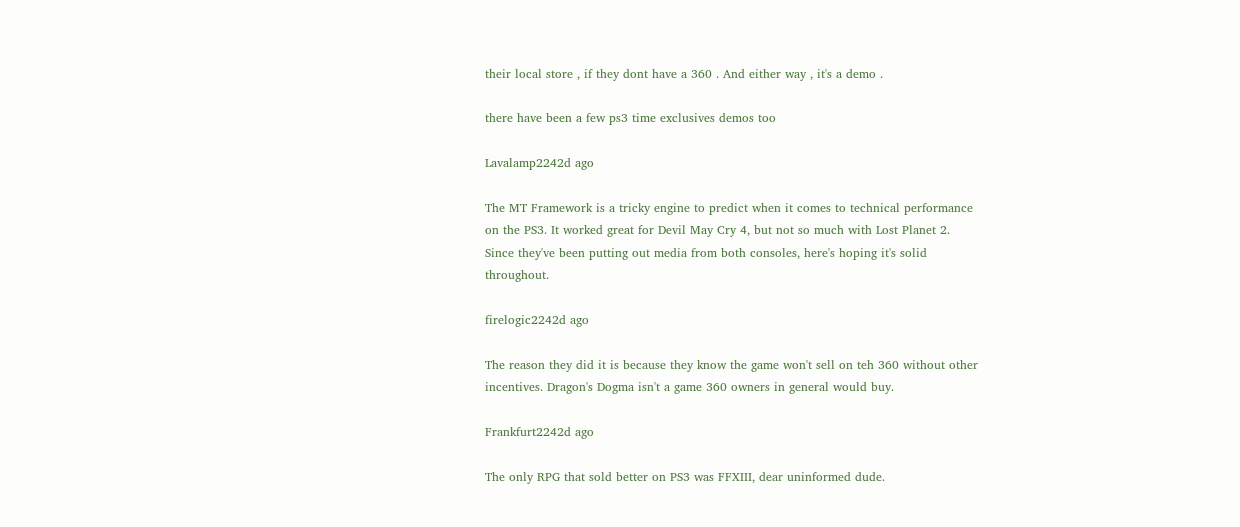their local store , if they dont have a 360 . And either way , it's a demo .

there have been a few ps3 time exclusives demos too

Lavalamp2242d ago

The MT Framework is a tricky engine to predict when it comes to technical performance on the PS3. It worked great for Devil May Cry 4, but not so much with Lost Planet 2. Since they've been putting out media from both consoles, here's hoping it's solid throughout.

firelogic2242d ago

The reason they did it is because they know the game won't sell on teh 360 without other incentives. Dragon's Dogma isn't a game 360 owners in general would buy.

Frankfurt2242d ago

The only RPG that sold better on PS3 was FFXIII, dear uninformed dude.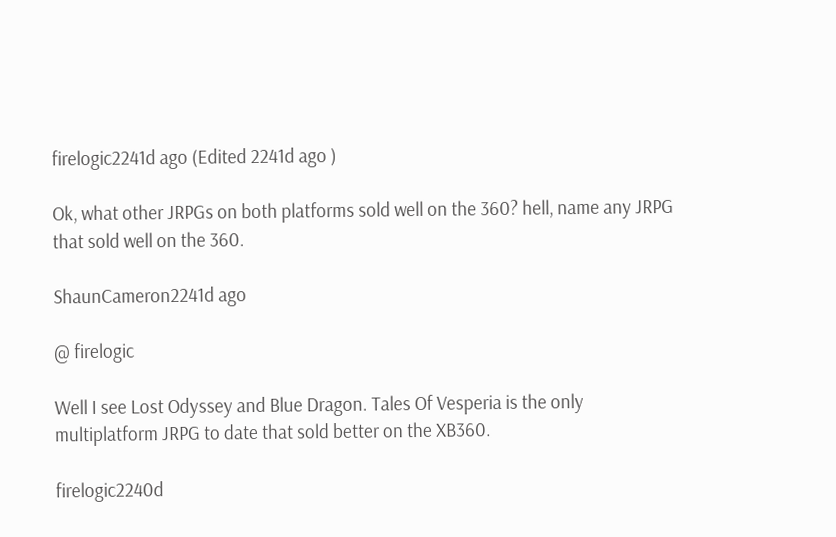firelogic2241d ago (Edited 2241d ago )

Ok, what other JRPGs on both platforms sold well on the 360? hell, name any JRPG that sold well on the 360.

ShaunCameron2241d ago

@ firelogic

Well I see Lost Odyssey and Blue Dragon. Tales Of Vesperia is the only multiplatform JRPG to date that sold better on the XB360.

firelogic2240d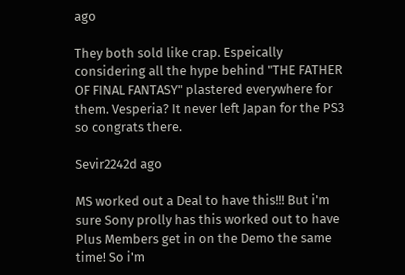ago

They both sold like crap. Espeically considering all the hype behind "THE FATHER OF FINAL FANTASY" plastered everywhere for them. Vesperia? It never left Japan for the PS3 so congrats there.

Sevir2242d ago

MS worked out a Deal to have this!!! But i'm sure Sony prolly has this worked out to have Plus Members get in on the Demo the same time! So i'm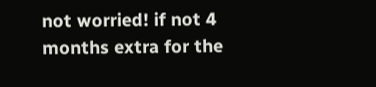not worried! if not 4 months extra for the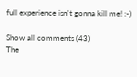full experience isn't gonna kill me! :-)

Show all comments (43)
The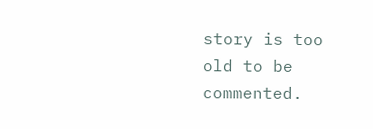story is too old to be commented.